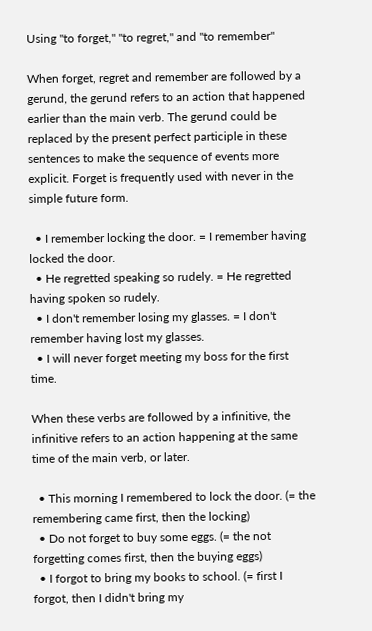Using "to forget," "to regret," and "to remember"

When forget, regret and remember are followed by a gerund, the gerund refers to an action that happened earlier than the main verb. The gerund could be replaced by the present perfect participle in these sentences to make the sequence of events more explicit. Forget is frequently used with never in the simple future form.

  • I remember locking the door. = I remember having locked the door.
  • He regretted speaking so rudely. = He regretted having spoken so rudely.
  • I don't remember losing my glasses. = I don't remember having lost my glasses.
  • I will never forget meeting my boss for the first time.

When these verbs are followed by a infinitive, the infinitive refers to an action happening at the same time of the main verb, or later.

  • This morning I remembered to lock the door. (= the remembering came first, then the locking)
  • Do not forget to buy some eggs. (= the not forgetting comes first, then the buying eggs)
  • I forgot to bring my books to school. (= first I forgot, then I didn't bring my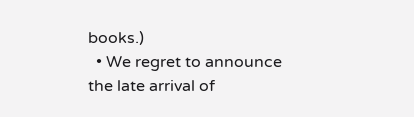books.)
  • We regret to announce the late arrival of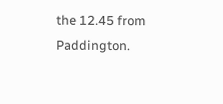the 12.45 from Paddington.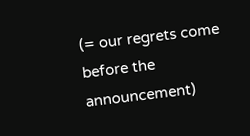(= our regrets come before the announcement)